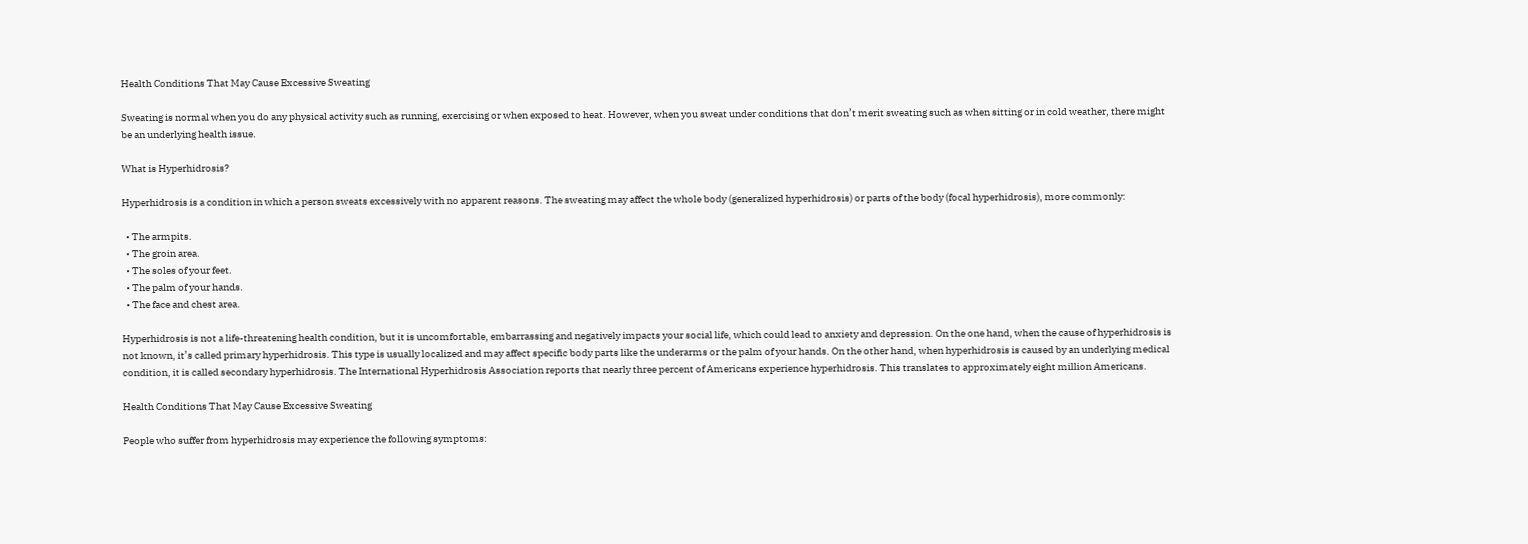Health Conditions That May Cause Excessive Sweating

Sweating is normal when you do any physical activity such as running, exercising or when exposed to heat. However, when you sweat under conditions that don’t merit sweating such as when sitting or in cold weather, there might be an underlying health issue.

What is Hyperhidrosis?

Hyperhidrosis is a condition in which a person sweats excessively with no apparent reasons. The sweating may affect the whole body (generalized hyperhidrosis) or parts of the body (focal hyperhidrosis), more commonly:

  • The armpits.
  • The groin area.
  • The soles of your feet.
  • The palm of your hands.
  • The face and chest area.

Hyperhidrosis is not a life-threatening health condition, but it is uncomfortable, embarrassing and negatively impacts your social life, which could lead to anxiety and depression. On the one hand, when the cause of hyperhidrosis is not known, it’s called primary hyperhidrosis. This type is usually localized and may affect specific body parts like the underarms or the palm of your hands. On the other hand, when hyperhidrosis is caused by an underlying medical condition, it is called secondary hyperhidrosis. The International Hyperhidrosis Association reports that nearly three percent of Americans experience hyperhidrosis. This translates to approximately eight million Americans.

Health Conditions That May Cause Excessive Sweating

People who suffer from hyperhidrosis may experience the following symptoms: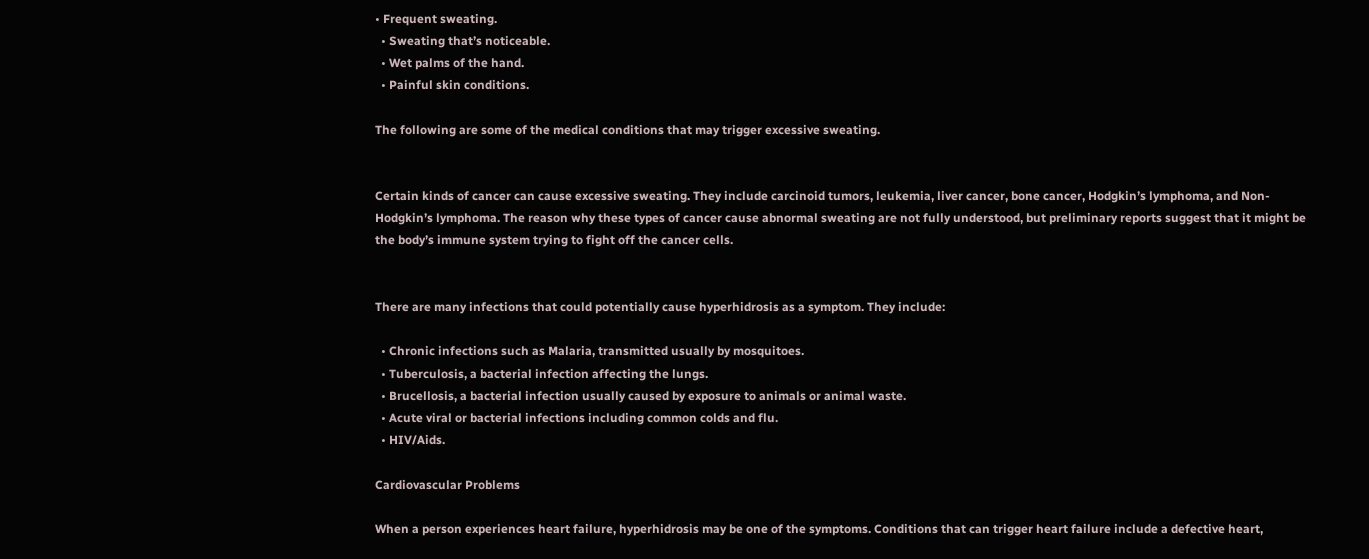• Frequent sweating.
  • Sweating that’s noticeable.
  • Wet palms of the hand.
  • Painful skin conditions.

The following are some of the medical conditions that may trigger excessive sweating.


Certain kinds of cancer can cause excessive sweating. They include carcinoid tumors, leukemia, liver cancer, bone cancer, Hodgkin’s lymphoma, and Non-Hodgkin’s lymphoma. The reason why these types of cancer cause abnormal sweating are not fully understood, but preliminary reports suggest that it might be the body’s immune system trying to fight off the cancer cells.


There are many infections that could potentially cause hyperhidrosis as a symptom. They include:

  • Chronic infections such as Malaria, transmitted usually by mosquitoes.
  • Tuberculosis, a bacterial infection affecting the lungs.
  • Brucellosis, a bacterial infection usually caused by exposure to animals or animal waste.
  • Acute viral or bacterial infections including common colds and flu.
  • HIV/Aids.

Cardiovascular Problems

When a person experiences heart failure, hyperhidrosis may be one of the symptoms. Conditions that can trigger heart failure include a defective heart,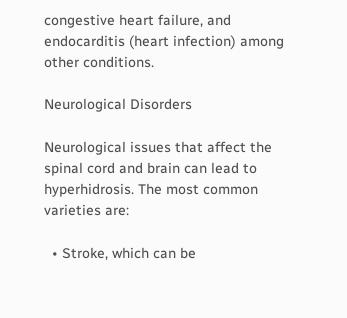congestive heart failure, and endocarditis (heart infection) among other conditions.

Neurological Disorders

Neurological issues that affect the spinal cord and brain can lead to hyperhidrosis. The most common varieties are:

  • Stroke, which can be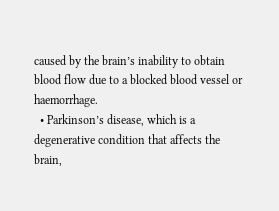caused by the brain’s inability to obtain blood flow due to a blocked blood vessel or haemorrhage.
  • Parkinson’s disease, which is a degenerative condition that affects the brain,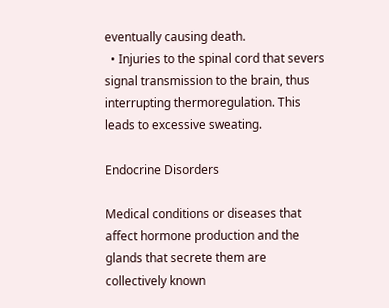eventually causing death.
  • Injuries to the spinal cord that severs signal transmission to the brain, thus interrupting thermoregulation. This leads to excessive sweating.

Endocrine Disorders

Medical conditions or diseases that affect hormone production and the glands that secrete them are collectively known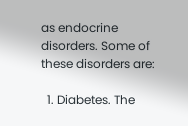as endocrine disorders. Some of these disorders are:

  1. Diabetes. The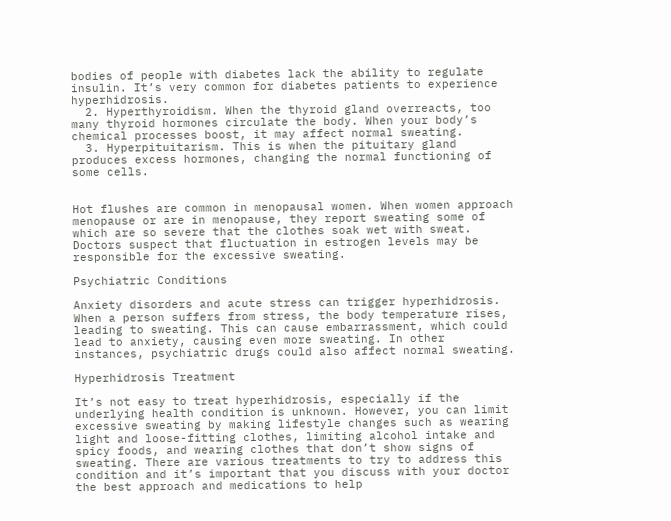bodies of people with diabetes lack the ability to regulate insulin. It’s very common for diabetes patients to experience hyperhidrosis.
  2. Hyperthyroidism. When the thyroid gland overreacts, too many thyroid hormones circulate the body. When your body’s chemical processes boost, it may affect normal sweating.
  3. Hyperpituitarism. This is when the pituitary gland produces excess hormones, changing the normal functioning of some cells.


Hot flushes are common in menopausal women. When women approach menopause or are in menopause, they report sweating some of which are so severe that the clothes soak wet with sweat. Doctors suspect that fluctuation in estrogen levels may be responsible for the excessive sweating.

Psychiatric Conditions

Anxiety disorders and acute stress can trigger hyperhidrosis. When a person suffers from stress, the body temperature rises, leading to sweating. This can cause embarrassment, which could lead to anxiety, causing even more sweating. In other instances, psychiatric drugs could also affect normal sweating.

Hyperhidrosis Treatment

It’s not easy to treat hyperhidrosis, especially if the underlying health condition is unknown. However, you can limit excessive sweating by making lifestyle changes such as wearing light and loose-fitting clothes, limiting alcohol intake and spicy foods, and wearing clothes that don’t show signs of sweating. There are various treatments to try to address this condition and it’s important that you discuss with your doctor the best approach and medications to help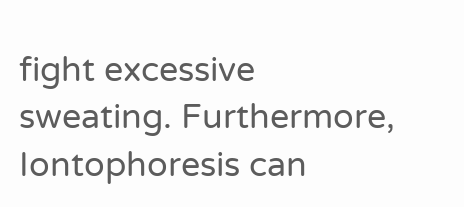fight excessive sweating. Furthermore, Iontophoresis can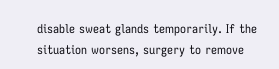disable sweat glands temporarily. If the situation worsens, surgery to remove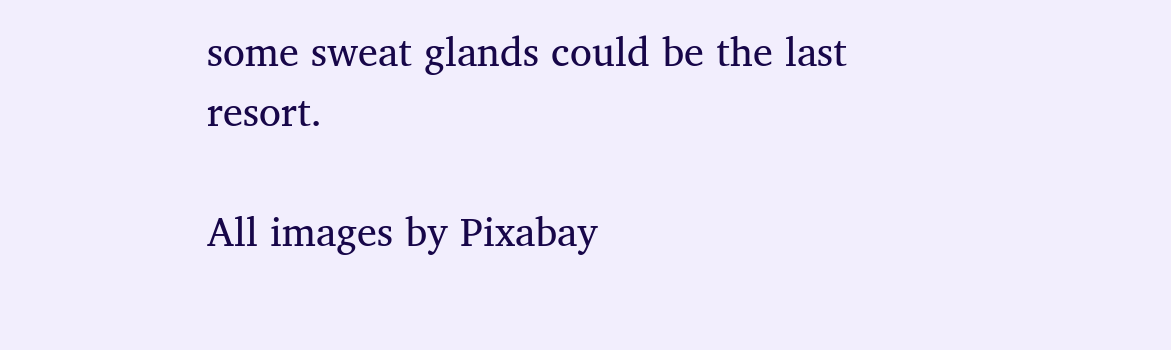some sweat glands could be the last resort.

All images by Pixabay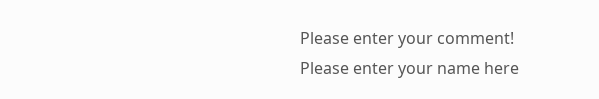Please enter your comment!
Please enter your name here